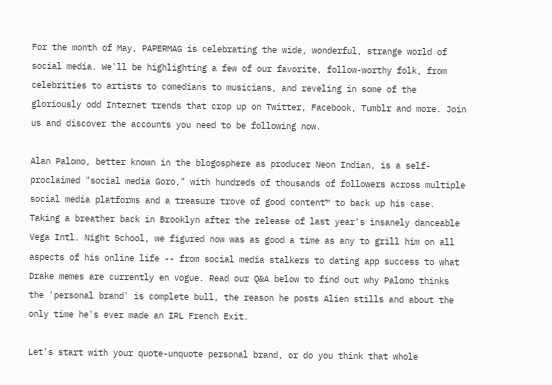For the month of May, PAPERMAG is celebrating the wide, wonderful, strange world of social media. We'll be highlighting a few of our favorite, follow-worthy folk, from celebrities to artists to comedians to musicians, and reveling in some of the gloriously odd Internet trends that crop up on Twitter, Facebook, Tumblr and more. Join us and discover the accounts you need to be following now.

Alan Palomo, better known in the blogosphere as producer Neon Indian, is a self-proclaimed "social media Goro," with hundreds of thousands of followers across multiple social media platforms and a treasure trove of good content™ to back up his case. Taking a breather back in Brooklyn after the release of last year's insanely danceable Vega Intl. Night School, we figured now was as good a time as any to grill him on all aspects of his online life -- from social media stalkers to dating app success to what Drake memes are currently en vogue. Read our Q&A below to find out why Palomo thinks the 'personal brand' is complete bull, the reason he posts Alien stills and about the only time he's ever made an IRL French Exit.

Let's start with your quote-unquote personal brand, or do you think that whole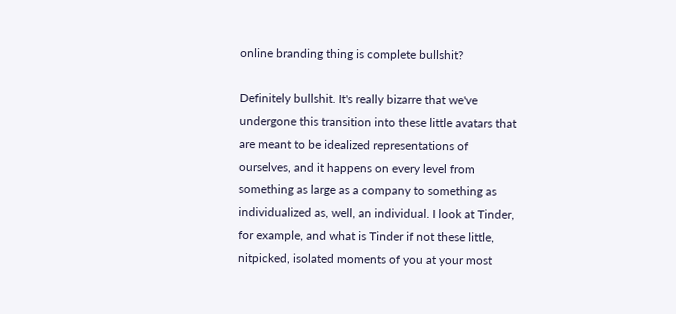online branding thing is complete bullshit?

Definitely bullshit. It's really bizarre that we've undergone this transition into these little avatars that are meant to be idealized representations of ourselves, and it happens on every level from something as large as a company to something as individualized as, well, an individual. I look at Tinder, for example, and what is Tinder if not these little, nitpicked, isolated moments of you at your most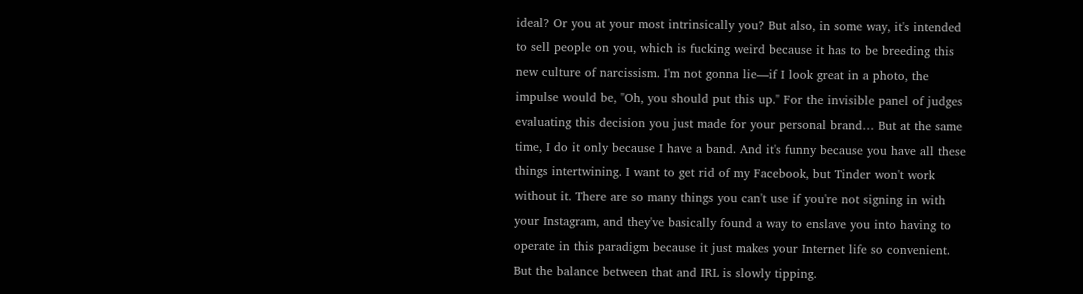ideal? Or you at your most intrinsically you? But also, in some way, it's intended to sell people on you, which is fucking weird because it has to be breeding this new culture of narcissism. I'm not gonna lie—if I look great in a photo, the impulse would be, "Oh, you should put this up." For the invisible panel of judges evaluating this decision you just made for your personal brand… But at the same time, I do it only because I have a band. And it's funny because you have all these things intertwining. I want to get rid of my Facebook, but Tinder won't work without it. There are so many things you can't use if you're not signing in with your Instagram, and they've basically found a way to enslave you into having to operate in this paradigm because it just makes your Internet life so convenient. But the balance between that and IRL is slowly tipping.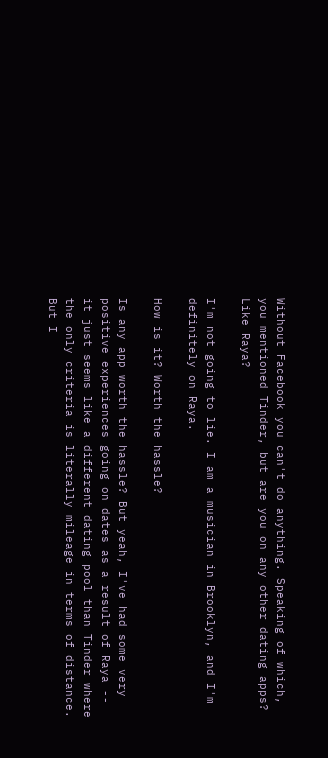Without Facebook you can't do anything. Speaking of which, you mentioned Tinder, but are you on any other dating apps? Like Raya?

I'm not going to lie. I am a musician in Brooklyn, and I'm definitely on Raya.

How is it? Worth the hassle?

Is any app worth the hassle? But yeah, I've had some very positive experiences going on dates as a result of Raya -- it just seems like a different dating pool than Tinder where the only criteria is literally mileage in terms of distance. But I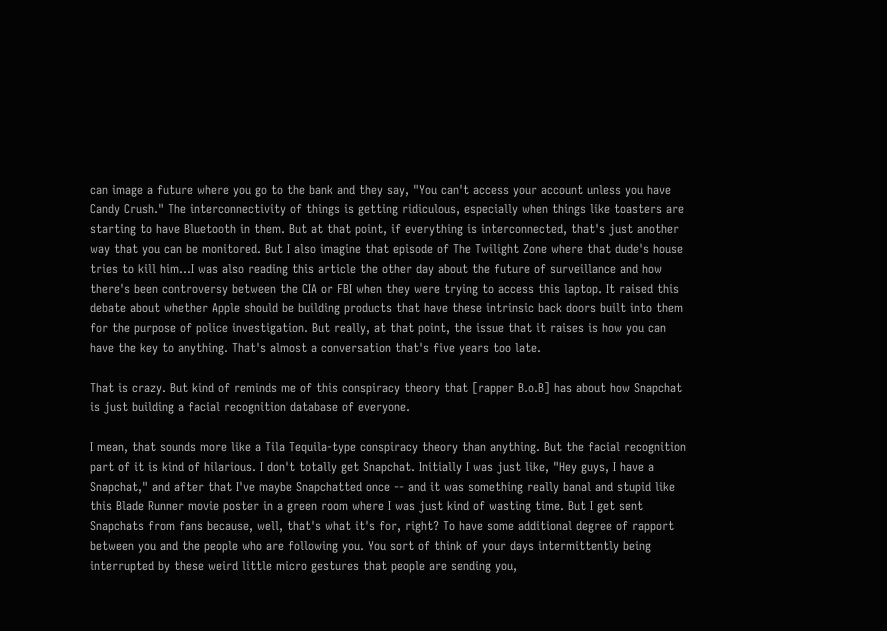can image a future where you go to the bank and they say, "You can't access your account unless you have Candy Crush." The interconnectivity of things is getting ridiculous, especially when things like toasters are starting to have Bluetooth in them. But at that point, if everything is interconnected, that's just another way that you can be monitored. But I also imagine that episode of The Twilight Zone where that dude's house tries to kill him...I was also reading this article the other day about the future of surveillance and how there's been controversy between the CIA or FBI when they were trying to access this laptop. It raised this debate about whether Apple should be building products that have these intrinsic back doors built into them for the purpose of police investigation. But really, at that point, the issue that it raises is how you can have the key to anything. That's almost a conversation that's five years too late.

That is crazy. But kind of reminds me of this conspiracy theory that [rapper B.o.B] has about how Snapchat is just building a facial recognition database of everyone.

I mean, that sounds more like a Tila Tequila-type conspiracy theory than anything. But the facial recognition part of it is kind of hilarious. I don't totally get Snapchat. Initially I was just like, "Hey guys, I have a Snapchat," and after that I've maybe Snapchatted once -- and it was something really banal and stupid like this Blade Runner movie poster in a green room where I was just kind of wasting time. But I get sent Snapchats from fans because, well, that's what it's for, right? To have some additional degree of rapport between you and the people who are following you. You sort of think of your days intermittently being interrupted by these weird little micro gestures that people are sending you,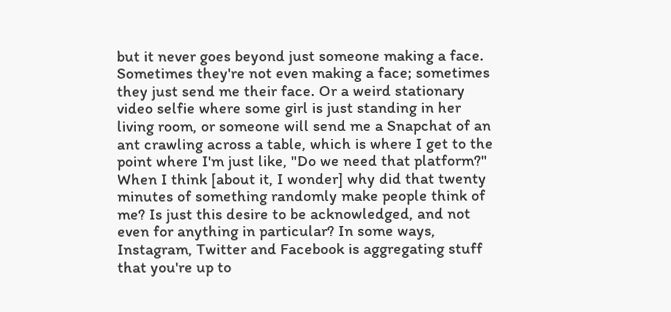but it never goes beyond just someone making a face. Sometimes they're not even making a face; sometimes they just send me their face. Or a weird stationary video selfie where some girl is just standing in her living room, or someone will send me a Snapchat of an ant crawling across a table, which is where I get to the point where I'm just like, "Do we need that platform?" When I think [about it, I wonder] why did that twenty minutes of something randomly make people think of me? Is just this desire to be acknowledged, and not even for anything in particular? In some ways, Instagram, Twitter and Facebook is aggregating stuff that you're up to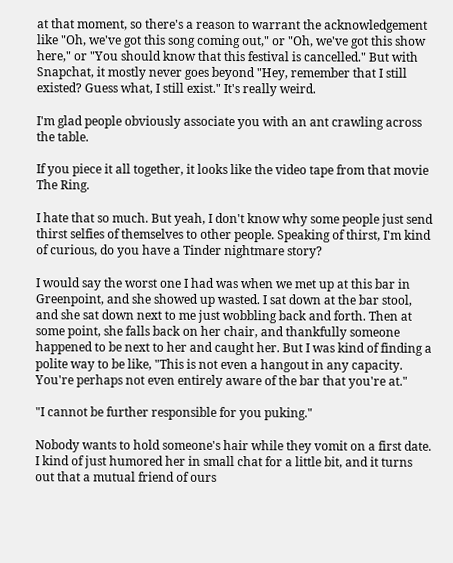at that moment, so there's a reason to warrant the acknowledgement like "Oh, we've got this song coming out," or "Oh, we've got this show here," or "You should know that this festival is cancelled." But with Snapchat, it mostly never goes beyond "Hey, remember that I still existed? Guess what, I still exist." It's really weird.

I'm glad people obviously associate you with an ant crawling across the table.

If you piece it all together, it looks like the video tape from that movie The Ring.

I hate that so much. But yeah, I don't know why some people just send thirst selfies of themselves to other people. Speaking of thirst, I'm kind of curious, do you have a Tinder nightmare story?

I would say the worst one I had was when we met up at this bar in Greenpoint, and she showed up wasted. I sat down at the bar stool, and she sat down next to me just wobbling back and forth. Then at some point, she falls back on her chair, and thankfully someone happened to be next to her and caught her. But I was kind of finding a polite way to be like, "This is not even a hangout in any capacity. You're perhaps not even entirely aware of the bar that you're at."

"I cannot be further responsible for you puking."

Nobody wants to hold someone's hair while they vomit on a first date. I kind of just humored her in small chat for a little bit, and it turns out that a mutual friend of ours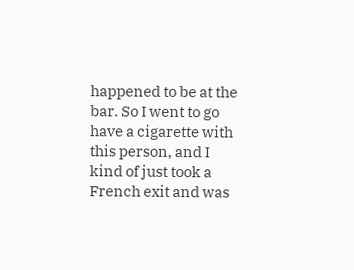happened to be at the bar. So I went to go have a cigarette with this person, and I kind of just took a French exit and was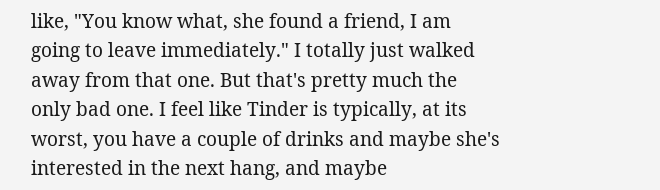like, "You know what, she found a friend, I am going to leave immediately." I totally just walked away from that one. But that's pretty much the only bad one. I feel like Tinder is typically, at its worst, you have a couple of drinks and maybe she's interested in the next hang, and maybe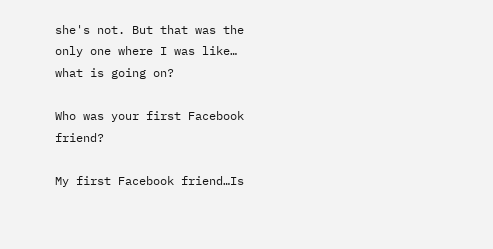she's not. But that was the only one where I was like… what is going on?

Who was your first Facebook friend?

My first Facebook friend…Is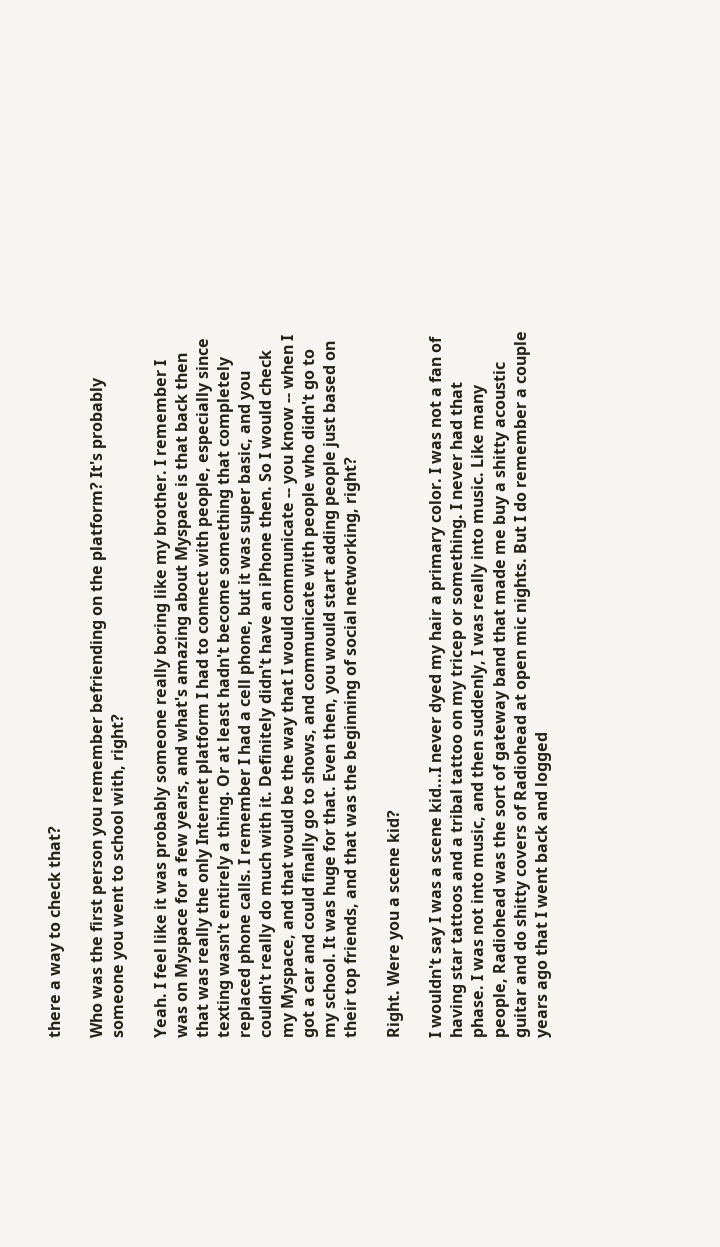there a way to check that?

Who was the first person you remember befriending on the platform? It's probably someone you went to school with, right?

Yeah. I feel like it was probably someone really boring like my brother. I remember I was on Myspace for a few years, and what's amazing about Myspace is that back then that was really the only Internet platform I had to connect with people, especially since texting wasn't entirely a thing. Or at least hadn't become something that completely replaced phone calls. I remember I had a cell phone, but it was super basic, and you couldn't really do much with it. Definitely didn't have an iPhone then. So I would check my Myspace, and that would be the way that I would communicate -- you know -- when I got a car and could finally go to shows, and communicate with people who didn't go to my school. It was huge for that. Even then, you would start adding people just based on their top friends, and that was the beginning of social networking, right?

Right. Were you a scene kid?

I wouldn't say I was a scene kid...I never dyed my hair a primary color. I was not a fan of having star tattoos and a tribal tattoo on my tricep or something. I never had that phase. I was not into music, and then suddenly, I was really into music. Like many people, Radiohead was the sort of gateway band that made me buy a shitty acoustic guitar and do shitty covers of Radiohead at open mic nights. But I do remember a couple years ago that I went back and logged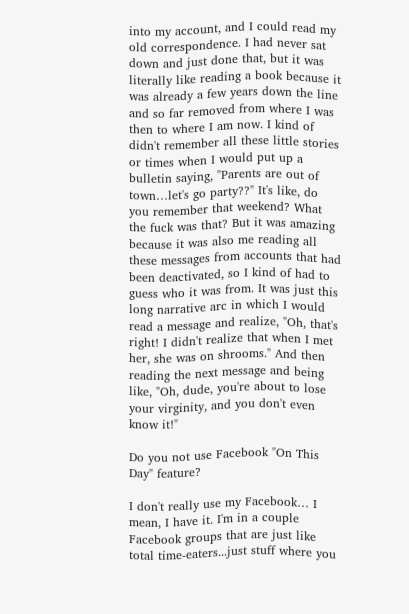into my account, and I could read my old correspondence. I had never sat down and just done that, but it was literally like reading a book because it was already a few years down the line and so far removed from where I was then to where I am now. I kind of didn't remember all these little stories or times when I would put up a bulletin saying, "Parents are out of town…let's go party??" It's like, do you remember that weekend? What the fuck was that? But it was amazing because it was also me reading all these messages from accounts that had been deactivated, so I kind of had to guess who it was from. It was just this long narrative arc in which I would read a message and realize, "Oh, that's right! I didn't realize that when I met her, she was on shrooms." And then reading the next message and being like, "Oh, dude, you're about to lose your virginity, and you don't even know it!"

Do you not use Facebook "On This Day" feature?

I don't really use my Facebook… I mean, I have it. I'm in a couple Facebook groups that are just like total time-eaters...just stuff where you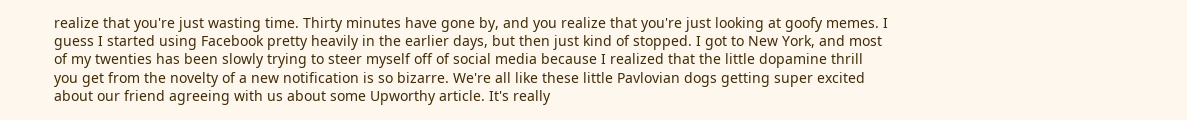realize that you're just wasting time. Thirty minutes have gone by, and you realize that you're just looking at goofy memes. I guess I started using Facebook pretty heavily in the earlier days, but then just kind of stopped. I got to New York, and most of my twenties has been slowly trying to steer myself off of social media because I realized that the little dopamine thrill you get from the novelty of a new notification is so bizarre. We're all like these little Pavlovian dogs getting super excited about our friend agreeing with us about some Upworthy article. It's really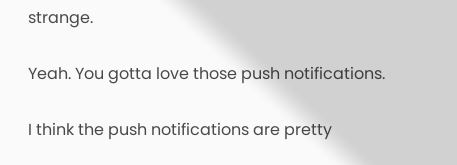strange.

Yeah. You gotta love those push notifications.

I think the push notifications are pretty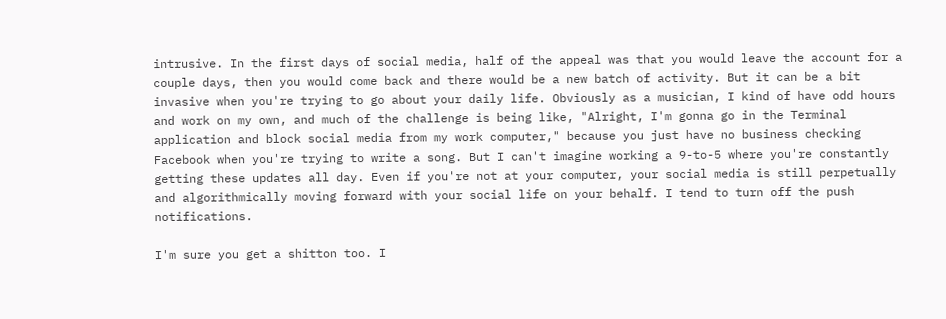intrusive. In the first days of social media, half of the appeal was that you would leave the account for a couple days, then you would come back and there would be a new batch of activity. But it can be a bit invasive when you're trying to go about your daily life. Obviously as a musician, I kind of have odd hours and work on my own, and much of the challenge is being like, "Alright, I'm gonna go in the Terminal application and block social media from my work computer," because you just have no business checking Facebook when you're trying to write a song. But I can't imagine working a 9-to-5 where you're constantly getting these updates all day. Even if you're not at your computer, your social media is still perpetually and algorithmically moving forward with your social life on your behalf. I tend to turn off the push notifications.

I'm sure you get a shitton too. I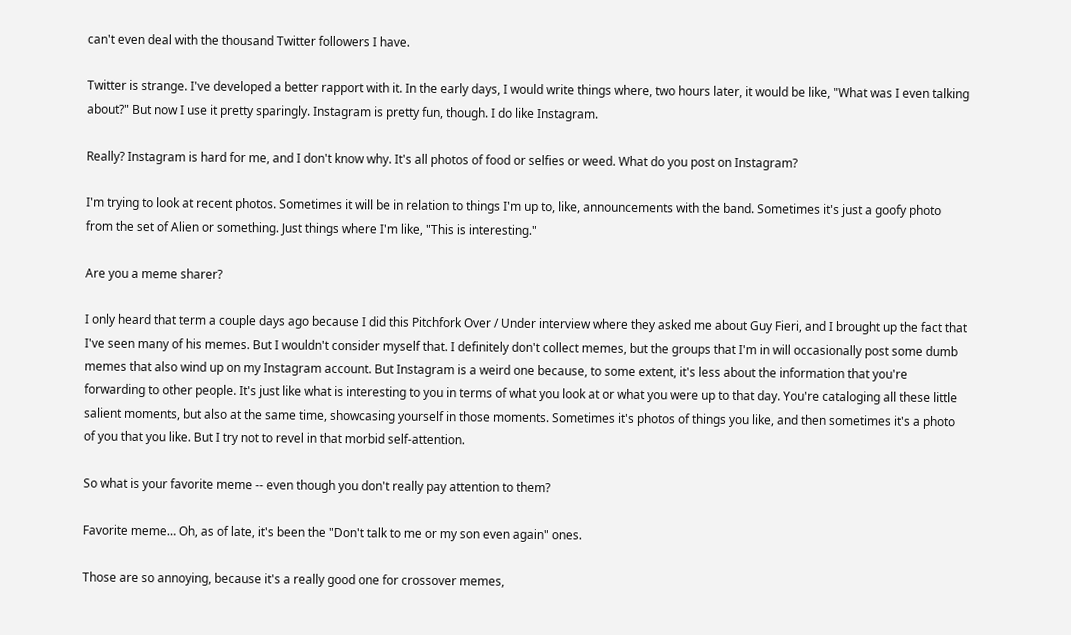can't even deal with the thousand Twitter followers I have.

Twitter is strange. I've developed a better rapport with it. In the early days, I would write things where, two hours later, it would be like, "What was I even talking about?" But now I use it pretty sparingly. Instagram is pretty fun, though. I do like Instagram.

Really? Instagram is hard for me, and I don't know why. It's all photos of food or selfies or weed. What do you post on Instagram?

I'm trying to look at recent photos. Sometimes it will be in relation to things I'm up to, like, announcements with the band. Sometimes it's just a goofy photo from the set of Alien or something. Just things where I'm like, "This is interesting."

Are you a meme sharer?

I only heard that term a couple days ago because I did this Pitchfork Over / Under interview where they asked me about Guy Fieri, and I brought up the fact that I've seen many of his memes. But I wouldn't consider myself that. I definitely don't collect memes, but the groups that I'm in will occasionally post some dumb memes that also wind up on my Instagram account. But Instagram is a weird one because, to some extent, it's less about the information that you're forwarding to other people. It's just like what is interesting to you in terms of what you look at or what you were up to that day. You're cataloging all these little salient moments, but also at the same time, showcasing yourself in those moments. Sometimes it's photos of things you like, and then sometimes it's a photo of you that you like. But I try not to revel in that morbid self-attention.

So what is your favorite meme -- even though you don't really pay attention to them?

Favorite meme… Oh, as of late, it's been the "Don't talk to me or my son even again" ones.

Those are so annoying, because it's a really good one for crossover memes,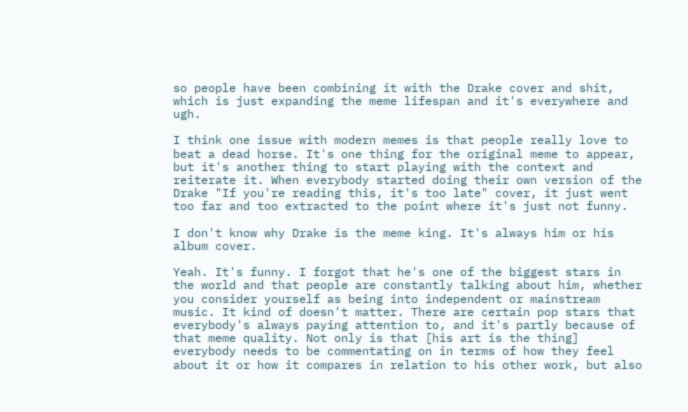so people have been combining it with the Drake cover and shit, which is just expanding the meme lifespan and it's everywhere and ugh.

I think one issue with modern memes is that people really love to beat a dead horse. It's one thing for the original meme to appear, but it's another thing to start playing with the context and reiterate it. When everybody started doing their own version of the Drake "If you're reading this, it's too late" cover, it just went too far and too extracted to the point where it's just not funny.

I don't know why Drake is the meme king. It's always him or his album cover.

Yeah. It's funny. I forgot that he's one of the biggest stars in the world and that people are constantly talking about him, whether you consider yourself as being into independent or mainstream music. It kind of doesn't matter. There are certain pop stars that everybody's always paying attention to, and it's partly because of that meme quality. Not only is that [his art is the thing] everybody needs to be commentating on in terms of how they feel about it or how it compares in relation to his other work, but also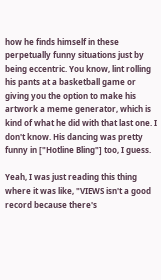how he finds himself in these perpetually funny situations just by being eccentric. You know, lint rolling his pants at a basketball game or giving you the option to make his artwork a meme generator, which is kind of what he did with that last one. I don't know. His dancing was pretty funny in ["Hotline Bling"] too, I guess.

Yeah, I was just reading this thing where it was like, "VIEWS isn't a good record because there's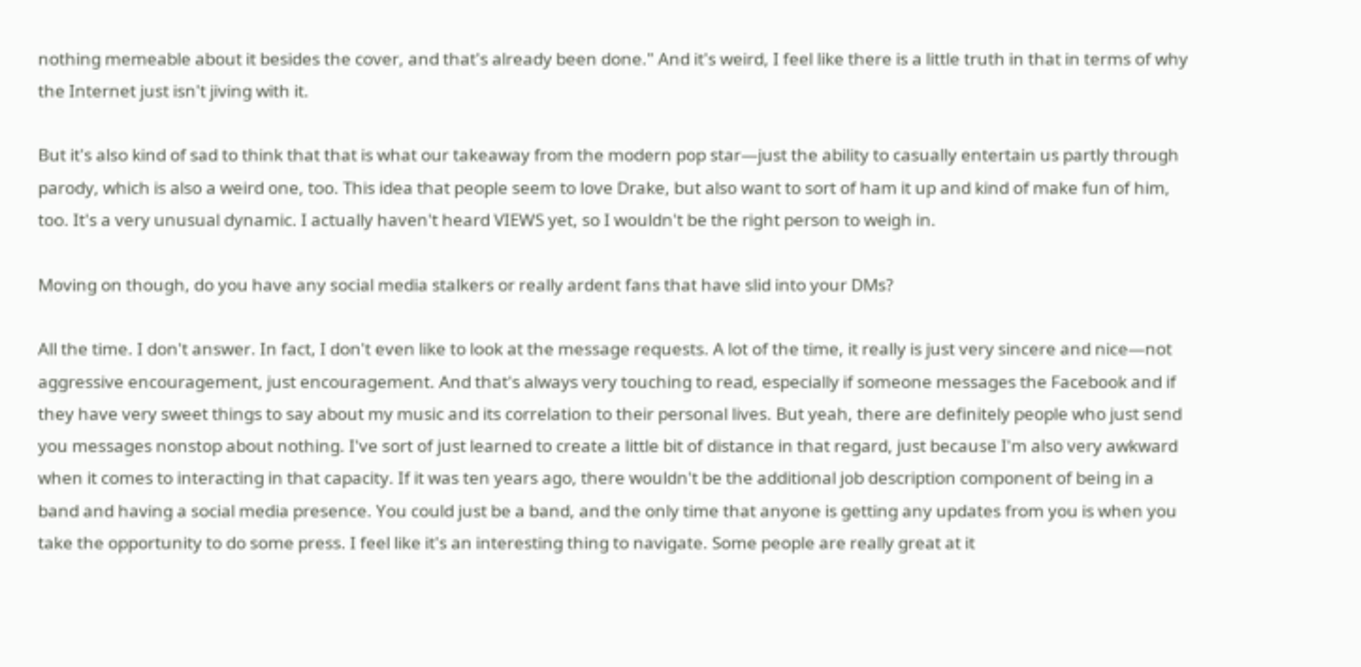nothing memeable about it besides the cover, and that's already been done." And it's weird, I feel like there is a little truth in that in terms of why the Internet just isn't jiving with it.

But it's also kind of sad to think that that is what our takeaway from the modern pop star—just the ability to casually entertain us partly through parody, which is also a weird one, too. This idea that people seem to love Drake, but also want to sort of ham it up and kind of make fun of him, too. It's a very unusual dynamic. I actually haven't heard VIEWS yet, so I wouldn't be the right person to weigh in.

Moving on though, do you have any social media stalkers or really ardent fans that have slid into your DMs?

All the time. I don't answer. In fact, I don't even like to look at the message requests. A lot of the time, it really is just very sincere and nice—not aggressive encouragement, just encouragement. And that's always very touching to read, especially if someone messages the Facebook and if they have very sweet things to say about my music and its correlation to their personal lives. But yeah, there are definitely people who just send you messages nonstop about nothing. I've sort of just learned to create a little bit of distance in that regard, just because I'm also very awkward when it comes to interacting in that capacity. If it was ten years ago, there wouldn't be the additional job description component of being in a band and having a social media presence. You could just be a band, and the only time that anyone is getting any updates from you is when you take the opportunity to do some press. I feel like it's an interesting thing to navigate. Some people are really great at it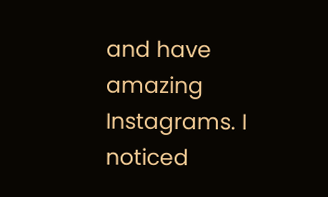and have amazing Instagrams. I noticed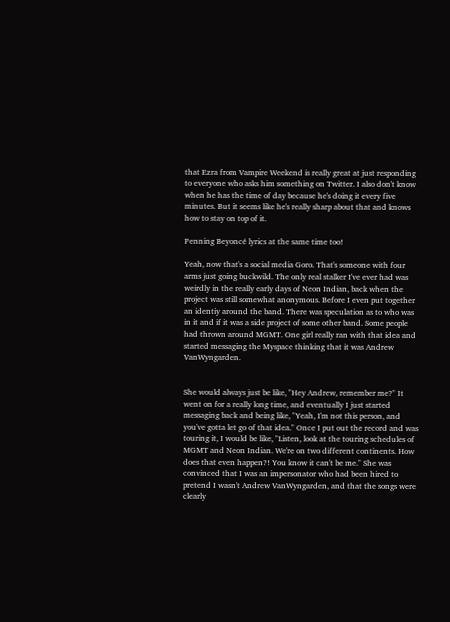that Ezra from Vampire Weekend is really great at just responding to everyone who asks him something on Twitter. I also don't know when he has the time of day because he's doing it every five minutes. But it seems like he's really sharp about that and knows how to stay on top of it.

Penning Beyoncé lyrics at the same time too!

Yeah, now that's a social media Goro. That's someone with four arms just going buckwild. The only real stalker I've ever had was weirdly in the really early days of Neon Indian, back when the project was still somewhat anonymous. Before I even put together an identiy around the band. There was speculation as to who was in it and if it was a side project of some other band. Some people had thrown around MGMT. One girl really ran with that idea and started messaging the Myspace thinking that it was Andrew VanWyngarden.


She would always just be like, "Hey Andrew, remember me?" It went on for a really long time, and eventually I just started messaging back and being like, "Yeah, I'm not this person, and you've gotta let go of that idea." Once I put out the record and was touring it, I would be like, "Listen, look at the touring schedules of MGMT and Neon Indian. We're on two different continents. How does that even happen?! You know it can't be me." She was convinced that I was an impersonator who had been hired to pretend I wasn't Andrew VanWyngarden, and that the songs were clearly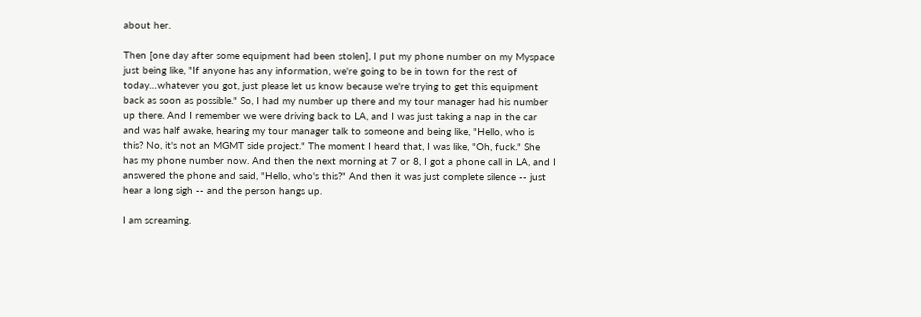about her.

Then [one day after some equipment had been stolen], I put my phone number on my Myspace just being like, "If anyone has any information, we're going to be in town for the rest of today…whatever you got, just please let us know because we're trying to get this equipment back as soon as possible." So, I had my number up there and my tour manager had his number up there. And I remember we were driving back to LA, and I was just taking a nap in the car and was half awake, hearing my tour manager talk to someone and being like, "Hello, who is this? No, it's not an MGMT side project." The moment I heard that, I was like, "Oh, fuck." She has my phone number now. And then the next morning at 7 or 8, I got a phone call in LA, and I answered the phone and said, "Hello, who's this?" And then it was just complete silence -- just hear a long sigh -- and the person hangs up.

I am screaming.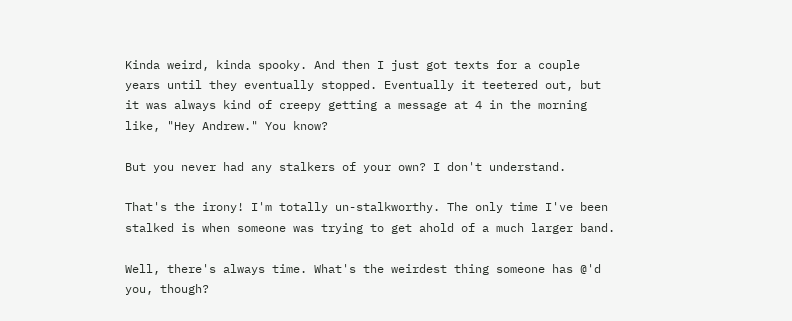Kinda weird, kinda spooky. And then I just got texts for a couple years until they eventually stopped. Eventually it teetered out, but it was always kind of creepy getting a message at 4 in the morning like, "Hey Andrew." You know?

But you never had any stalkers of your own? I don't understand.

That's the irony! I'm totally un-stalkworthy. The only time I've been stalked is when someone was trying to get ahold of a much larger band.

Well, there's always time. What's the weirdest thing someone has @'d you, though?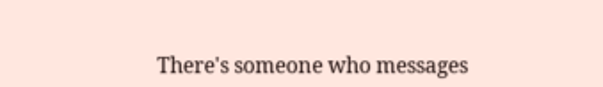There's someone who messages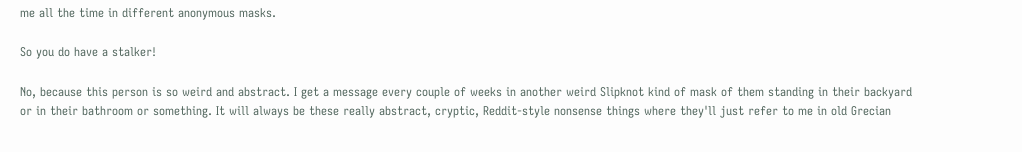me all the time in different anonymous masks.

So you do have a stalker!

No, because this person is so weird and abstract. I get a message every couple of weeks in another weird Slipknot kind of mask of them standing in their backyard or in their bathroom or something. It will always be these really abstract, cryptic, Reddit-style nonsense things where they'll just refer to me in old Grecian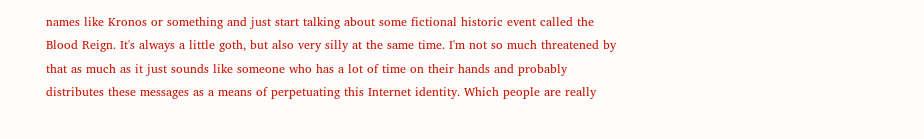names like Kronos or something and just start talking about some fictional historic event called the Blood Reign. It's always a little goth, but also very silly at the same time. I'm not so much threatened by that as much as it just sounds like someone who has a lot of time on their hands and probably distributes these messages as a means of perpetuating this Internet identity. Which people are really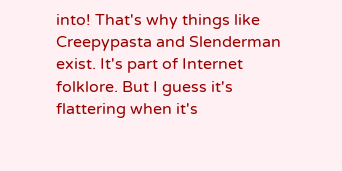into! That's why things like Creepypasta and Slenderman exist. It's part of Internet folklore. But I guess it's flattering when it's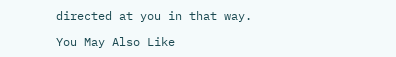directed at you in that way.

You May Also Like